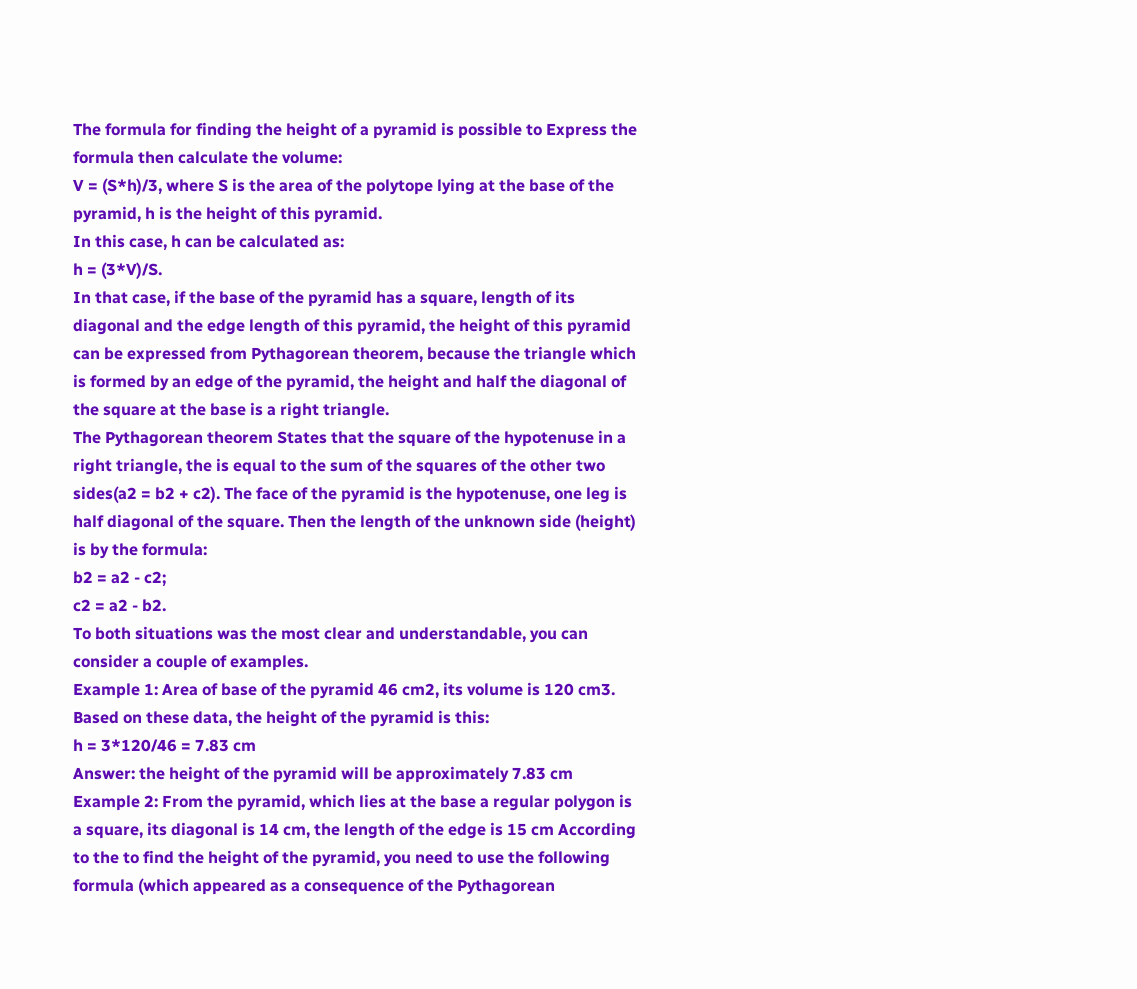The formula for finding the height of a pyramid is possible to Express the formula then calculate the volume:
V = (S*h)/3, where S is the area of the polytope lying at the base of the pyramid, h is the height of this pyramid.
In this case, h can be calculated as:
h = (3*V)/S.
In that case, if the base of the pyramid has a square, length of its diagonal and the edge length of this pyramid, the height of this pyramid can be expressed from Pythagorean theorem, because the triangle which is formed by an edge of the pyramid, the height and half the diagonal of the square at the base is a right triangle.
The Pythagorean theorem States that the square of the hypotenuse in a right triangle, the is equal to the sum of the squares of the other two sides(a2 = b2 + c2). The face of the pyramid is the hypotenuse, one leg is half diagonal of the square. Then the length of the unknown side (height) is by the formula:
b2 = a2 - c2;
c2 = a2 - b2.
To both situations was the most clear and understandable, you can consider a couple of examples.
Example 1: Area of base of the pyramid 46 cm2, its volume is 120 cm3. Based on these data, the height of the pyramid is this:
h = 3*120/46 = 7.83 cm
Answer: the height of the pyramid will be approximately 7.83 cm
Example 2: From the pyramid, which lies at the base a regular polygon is a square, its diagonal is 14 cm, the length of the edge is 15 cm According to the to find the height of the pyramid, you need to use the following formula (which appeared as a consequence of the Pythagorean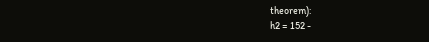theorem):
h2 = 152 -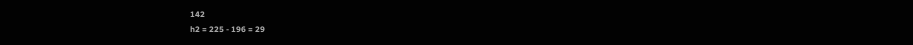142
h2 = 225 - 196 = 29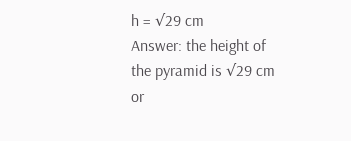h = √29 cm
Answer: the height of the pyramid is √29 cm or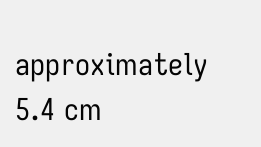approximately 5.4 cm